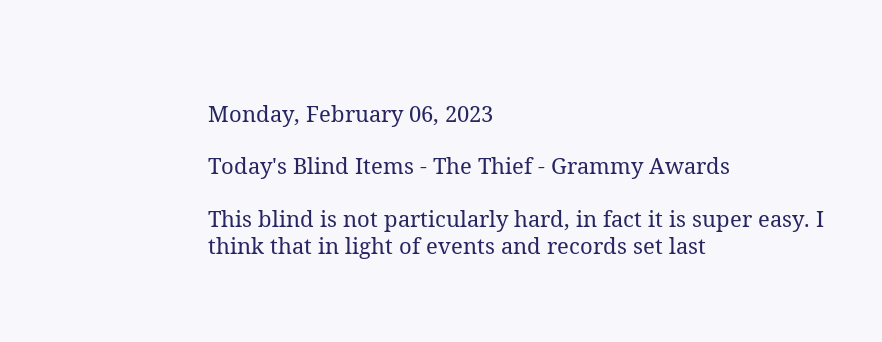Monday, February 06, 2023

Today's Blind Items - The Thief - Grammy Awards

This blind is not particularly hard, in fact it is super easy. I think that in light of events and records set last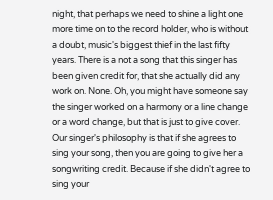night, that perhaps we need to shine a light one more time on to the record holder, who is without a doubt, music's biggest thief in the last fifty years. There is a not a song that this singer has been given credit for, that she actually did any work on. None. Oh, you might have someone say the singer worked on a harmony or a line change or a word change, but that is just to give cover. Our singer's philosophy is that if she agrees to sing your song, then you are going to give her a songwriting credit. Because if she didn't agree to sing your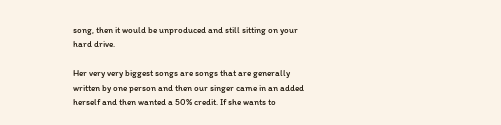song, then it would be unproduced and still sitting on your hard drive.

Her very very biggest songs are songs that are generally written by one person and then our singer came in an added herself and then wanted a 50% credit. If she wants to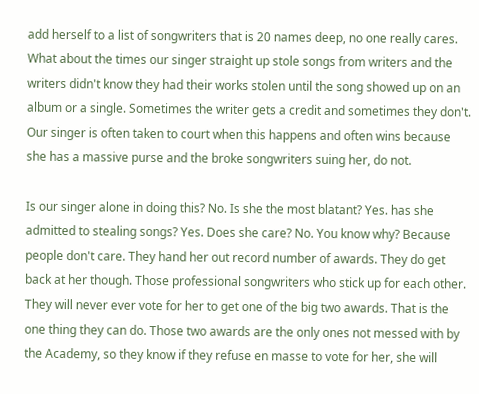add herself to a list of songwriters that is 20 names deep, no one really cares. What about the times our singer straight up stole songs from writers and the writers didn't know they had their works stolen until the song showed up on an album or a single. Sometimes the writer gets a credit and sometimes they don't. Our singer is often taken to court when this happens and often wins because she has a massive purse and the broke songwriters suing her, do not.

Is our singer alone in doing this? No. Is she the most blatant? Yes. has she admitted to stealing songs? Yes. Does she care? No. You know why? Because people don't care. They hand her out record number of awards. They do get back at her though. Those professional songwriters who stick up for each other. They will never ever vote for her to get one of the big two awards. That is the one thing they can do. Those two awards are the only ones not messed with by the Academy, so they know if they refuse en masse to vote for her, she will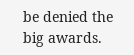be denied the big awards.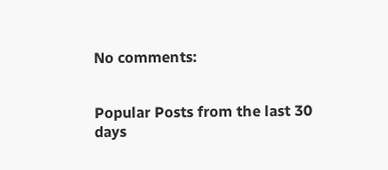No comments:


Popular Posts from the last 30 days